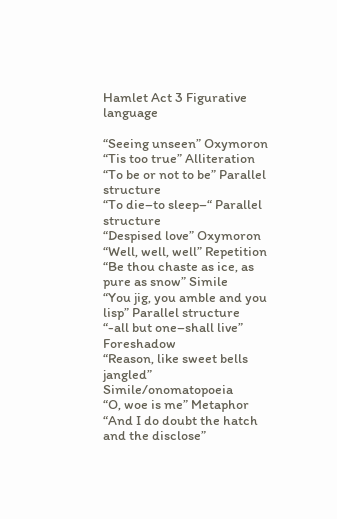Hamlet Act 3 Figurative language

“Seeing unseen” Oxymoron
“Tis too true” Alliteration
“To be or not to be” Parallel structure
“To die–to sleep–“ Parallel structure
“Despised love” Oxymoron
“Well, well, well” Repetition
“Be thou chaste as ice, as pure as snow” Simile
“You jig, you amble and you lisp” Parallel structure
“-all but one–shall live” Foreshadow
“Reason, like sweet bells jangled” Simile/onomatopoeia
“O, woe is me” Metaphor
“And I do doubt the hatch and the disclose”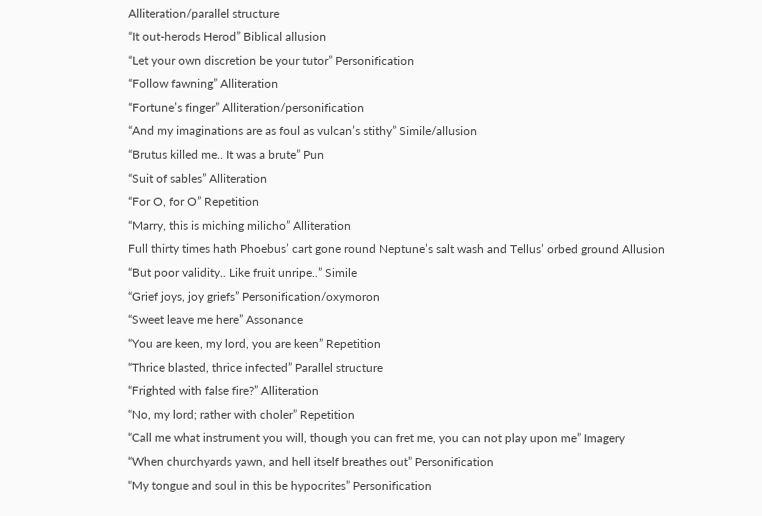Alliteration/parallel structure
“It out-herods Herod” Biblical allusion
“Let your own discretion be your tutor” Personification
“Follow fawning” Alliteration
“Fortune’s finger” Alliteration/personification
“And my imaginations are as foul as vulcan’s stithy” Simile/allusion
“Brutus killed me.. It was a brute” Pun
“Suit of sables” Alliteration
“For O, for O” Repetition
“Marry, this is miching milicho” Alliteration
Full thirty times hath Phoebus’ cart gone round Neptune’s salt wash and Tellus’ orbed ground Allusion
“But poor validity.. Like fruit unripe..” Simile
“Grief joys, joy griefs” Personification/oxymoron
“Sweet leave me here” Assonance
“You are keen, my lord, you are keen” Repetition
“Thrice blasted, thrice infected” Parallel structure
“Frighted with false fire?” Alliteration
“No, my lord; rather with choler” Repetition
“Call me what instrument you will, though you can fret me, you can not play upon me” Imagery
“When churchyards yawn, and hell itself breathes out” Personification
“My tongue and soul in this be hypocrites” Personification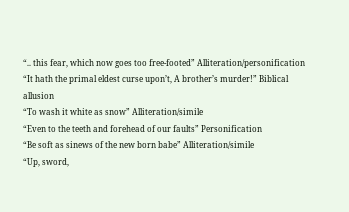“.. this fear, which now goes too free-footed” Alliteration/personification
“It hath the primal eldest curse upon’t, A brother’s murder!” Biblical allusion
“To wash it white as snow” Alliteration/simile
“Even to the teeth and forehead of our faults” Personification
“Be soft as sinews of the new born babe” Alliteration/simile
“Up, sword,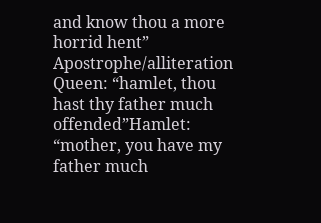and know thou a more horrid hent” Apostrophe/alliteration
Queen: “hamlet, thou hast thy father much offended”Hamlet: “mother, you have my father much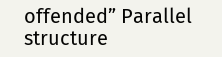offended” Parallel structure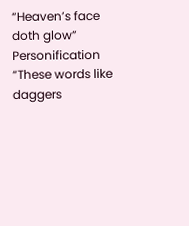“Heaven’s face doth glow” Personification
“These words like daggers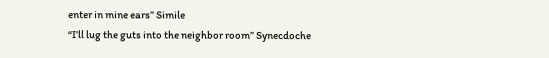enter in mine ears” Simile
“I’ll lug the guts into the neighbor room” Synecdoche